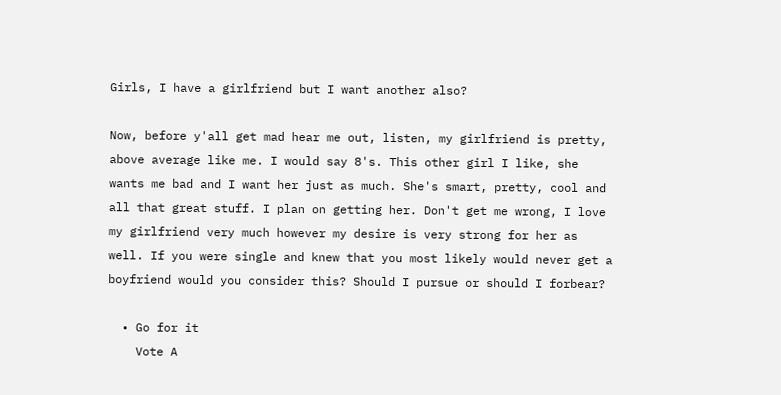Girls, I have a girlfriend but I want another also?

Now, before y'all get mad hear me out, listen, my girlfriend is pretty, above average like me. I would say 8's. This other girl I like, she wants me bad and I want her just as much. She's smart, pretty, cool and all that great stuff. I plan on getting her. Don't get me wrong, I love my girlfriend very much however my desire is very strong for her as well. If you were single and knew that you most likely would never get a boyfriend would you consider this? Should I pursue or should I forbear?

  • Go for it
    Vote A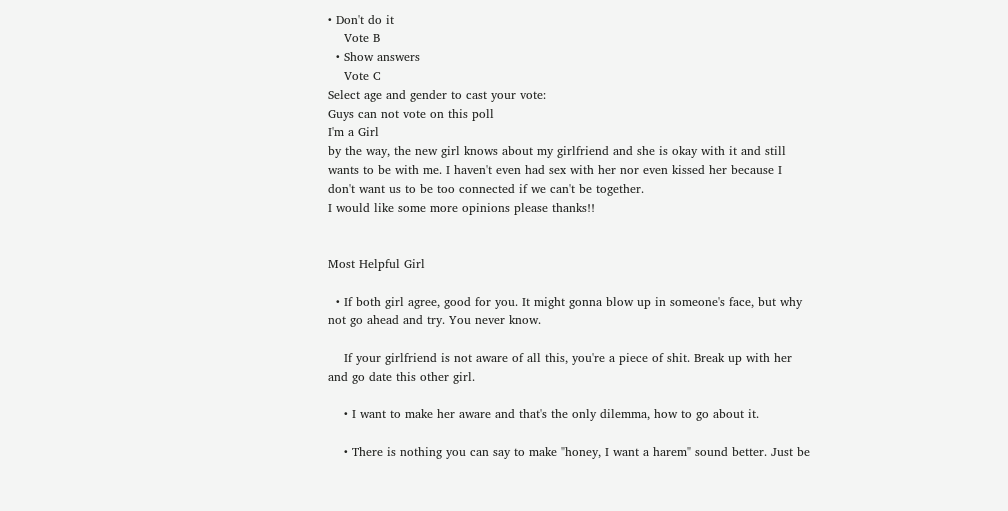• Don't do it
    Vote B
  • Show answers
    Vote C
Select age and gender to cast your vote:
Guys can not vote on this poll
I'm a Girl
by the way, the new girl knows about my girlfriend and she is okay with it and still wants to be with me. I haven't even had sex with her nor even kissed her because I don't want us to be too connected if we can't be together.
I would like some more opinions please thanks!!


Most Helpful Girl

  • If both girl agree, good for you. It might gonna blow up in someone's face, but why not go ahead and try. You never know.

    If your girlfriend is not aware of all this, you're a piece of shit. Break up with her and go date this other girl.

    • I want to make her aware and that's the only dilemma, how to go about it.

    • There is nothing you can say to make "honey, I want a harem" sound better. Just be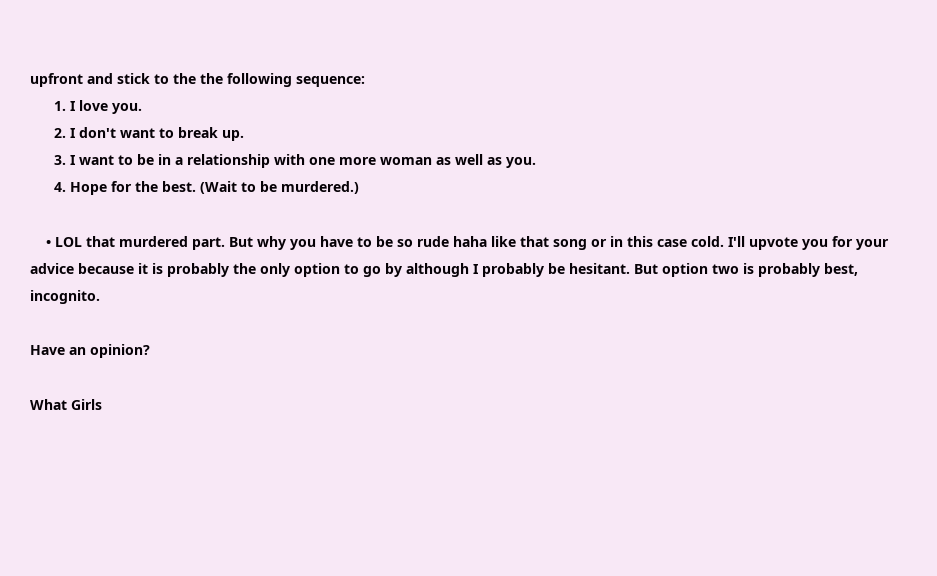upfront and stick to the the following sequence:
      1. I love you.
      2. I don't want to break up.
      3. I want to be in a relationship with one more woman as well as you.
      4. Hope for the best. (Wait to be murdered.)

    • LOL that murdered part. But why you have to be so rude haha like that song or in this case cold. I'll upvote you for your advice because it is probably the only option to go by although I probably be hesitant. But option two is probably best, incognito.

Have an opinion?

What Girls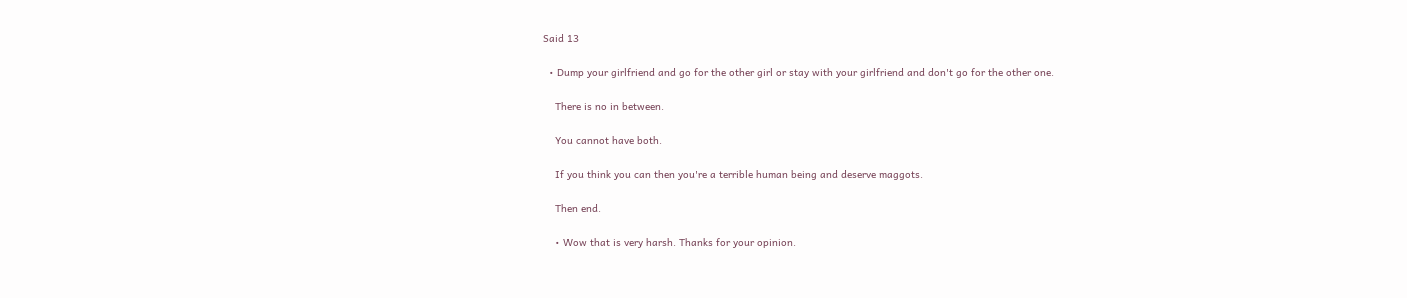Said 13

  • Dump your girlfriend and go for the other girl or stay with your girlfriend and don't go for the other one.

    There is no in between.

    You cannot have both.

    If you think you can then you're a terrible human being and deserve maggots.

    Then end.

    • Wow that is very harsh. Thanks for your opinion.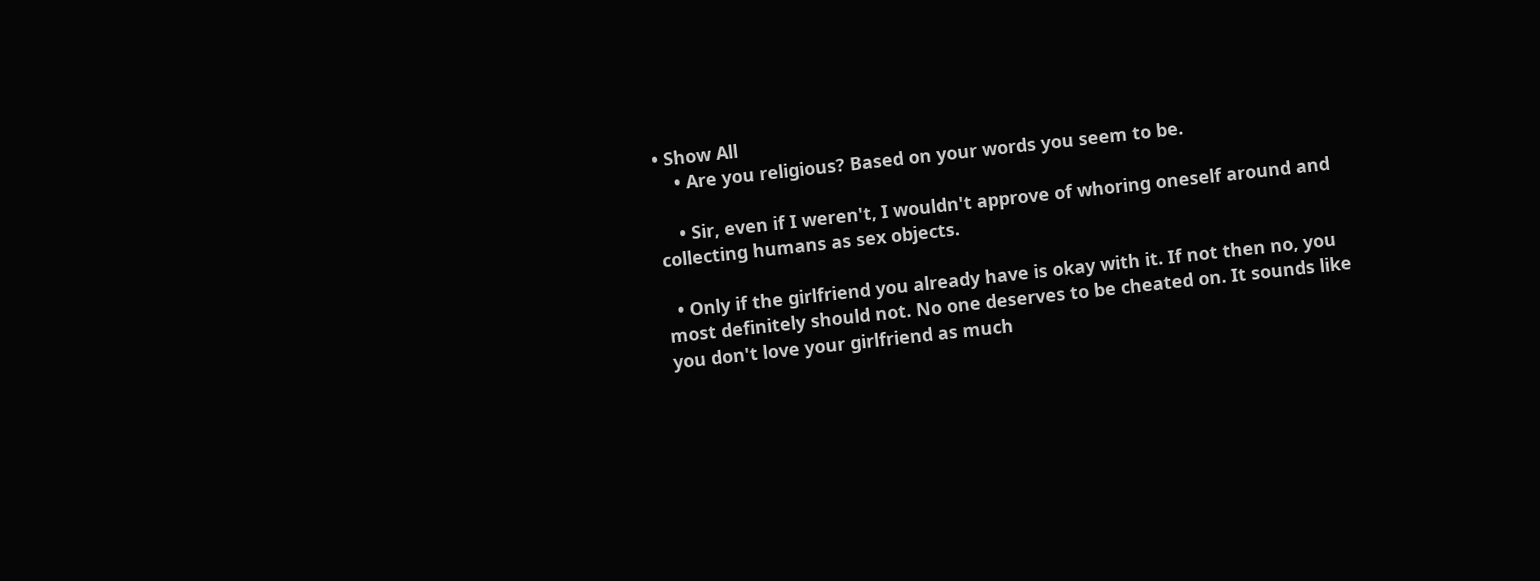• Show All
    • Are you religious? Based on your words you seem to be.

    • Sir, even if I weren't, I wouldn't approve of whoring oneself around and collecting humans as sex objects.

  • Only if the girlfriend you already have is okay with it. If not then no, you most definitely should not. No one deserves to be cheated on. It sounds like you don't love your girlfriend as much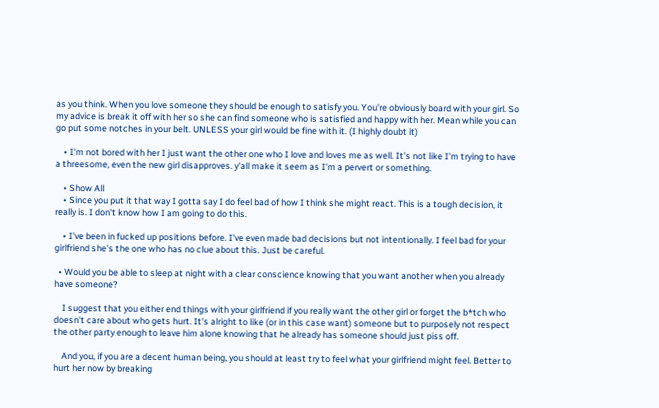as you think. When you love someone they should be enough to satisfy you. You're obviously board with your girl. So my advice is break it off with her so she can find someone who is satisfied and happy with her. Mean while you can go put some notches in your belt. UNLESS your girl would be fine with it. (I highly doubt it)

    • I'm not bored with her I just want the other one who I love and loves me as well. It's not like I'm trying to have a threesome, even the new girl disapproves. y'all make it seem as I'm a pervert or something.

    • Show All
    • Since you put it that way I gotta say I do feel bad of how I think she might react. This is a tough decision, it really is. I don't know how I am going to do this.

    • I've been in fucked up positions before. I've even made bad decisions but not intentionally. I feel bad for your girlfriend she's the one who has no clue about this. Just be careful.

  • Would you be able to sleep at night with a clear conscience knowing that you want another when you already have someone?

    I suggest that you either end things with your girlfriend if you really want the other girl or forget the b*tch who doesn't care about who gets hurt. It's alright to like (or in this case want) someone but to purposely not respect the other party enough to leave him alone knowing that he already has someone should just piss off.

    And you, if you are a decent human being, you should at least try to feel what your girlfriend might feel. Better to hurt her now by breaking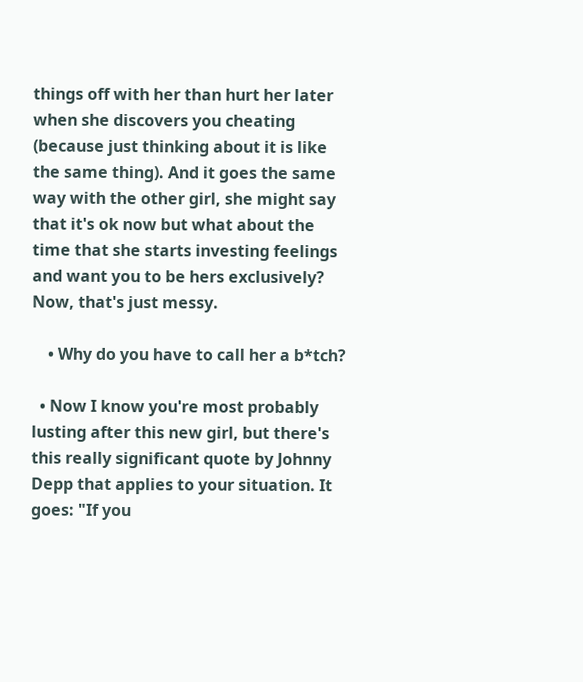things off with her than hurt her later when she discovers you cheating (because just thinking about it is like the same thing). And it goes the same way with the other girl, she might say that it's ok now but what about the time that she starts investing feelings and want you to be hers exclusively? Now, that's just messy.

    • Why do you have to call her a b*tch?

  • Now I know you're most probably lusting after this new girl, but there's this really significant quote by Johnny Depp that applies to your situation. It goes: "If you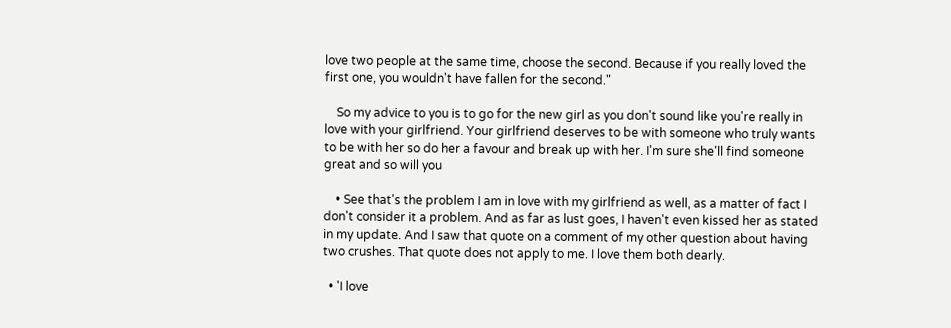love two people at the same time, choose the second. Because if you really loved the first one, you wouldn't have fallen for the second."

    So my advice to you is to go for the new girl as you don't sound like you're really in love with your girlfriend. Your girlfriend deserves to be with someone who truly wants to be with her so do her a favour and break up with her. I'm sure she'll find someone great and so will you

    • See that's the problem I am in love with my girlfriend as well, as a matter of fact I don't consider it a problem. And as far as lust goes, I haven't even kissed her as stated in my update. And I saw that quote on a comment of my other question about having two crushes. That quote does not apply to me. I love them both dearly.

  • 'I love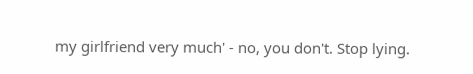my girlfriend very much' - no, you don't. Stop lying.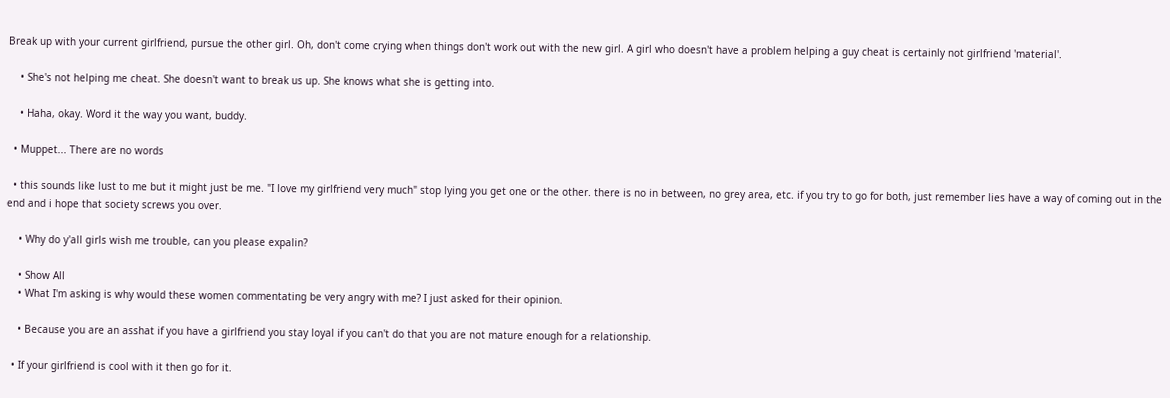Break up with your current girlfriend, pursue the other girl. Oh, don't come crying when things don't work out with the new girl. A girl who doesn't have a problem helping a guy cheat is certainly not girlfriend 'material'.

    • She's not helping me cheat. She doesn't want to break us up. She knows what she is getting into.

    • Haha, okay. Word it the way you want, buddy.

  • Muppet... There are no words

  • this sounds like lust to me but it might just be me. "I love my girlfriend very much" stop lying you get one or the other. there is no in between, no grey area, etc. if you try to go for both, just remember lies have a way of coming out in the end and i hope that society screws you over.

    • Why do y'all girls wish me trouble, can you please expalin?

    • Show All
    • What I'm asking is why would these women commentating be very angry with me? I just asked for their opinion.

    • Because you are an asshat if you have a girlfriend you stay loyal if you can't do that you are not mature enough for a relationship.

  • If your girlfriend is cool with it then go for it.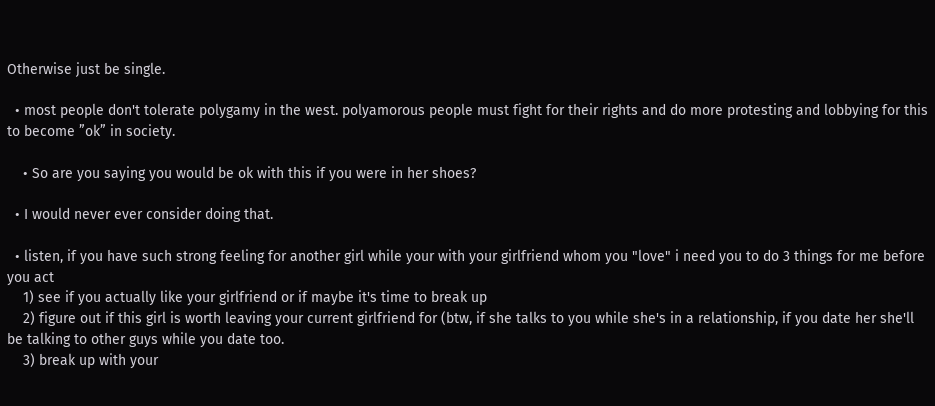Otherwise just be single.

  • most people don't tolerate polygamy in the west. polyamorous people must fight for their rights and do more protesting and lobbying for this to become ”ok” in society.

    • So are you saying you would be ok with this if you were in her shoes?

  • I would never ever consider doing that.

  • listen, if you have such strong feeling for another girl while your with your girlfriend whom you "love" i need you to do 3 things for me before you act
    1) see if you actually like your girlfriend or if maybe it's time to break up
    2) figure out if this girl is worth leaving your current girlfriend for (btw, if she talks to you while she's in a relationship, if you date her she'll be talking to other guys while you date too.
    3) break up with your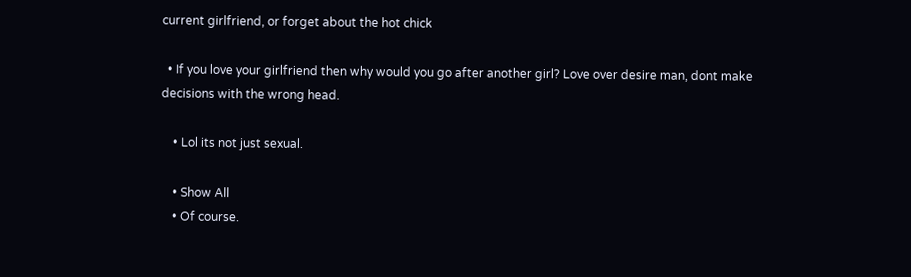current girlfriend, or forget about the hot chick

  • If you love your girlfriend then why would you go after another girl? Love over desire man, dont make decisions with the wrong head.

    • Lol its not just sexual.

    • Show All
    • Of course.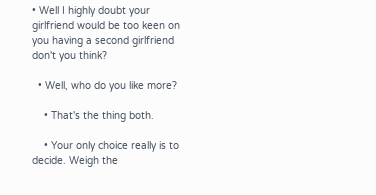• Well I highly doubt your girlfriend would be too keen on you having a second girlfriend don't you think?

  • Well, who do you like more?

    • That's the thing both.

    • Your only choice really is to decide. Weigh the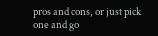pros and cons, or just pick one and go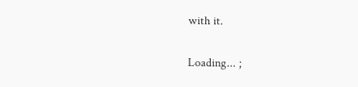with it.

Loading... ;